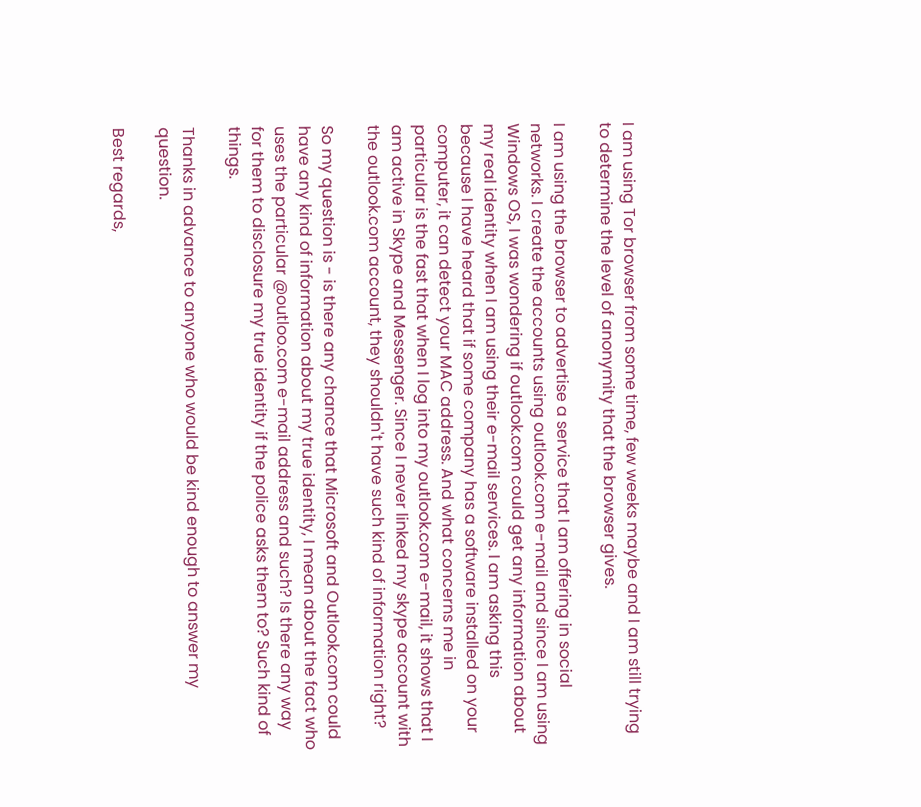I am using Tor browser from some time, few weeks maybe and I am still trying to determine the level of anonymity that the browser gives.

I am using the browser to advertise a service that I am offering in social networks. I create the accounts using outlook.com e-mail and since I am using Windows OS, I was wondering if outlook.com could get any information about my real identity when I am using their e-mail services. I am asking this because I have heard that if some company has a software installed on your computer, it can detect your MAC address. And what concerns me in particular is the fast that when I log into my outlook.com e-mail, it shows that I am active in Skype and Messenger. Since I never linked my skype account with the outlook.com account, they shouldn't have such kind of information right?

So my question is - is there any chance that Microsoft and Outlook.com could have any kind of information about my true identity, I mean about the fact who uses the particular @outloo.com e-mail address and such? Is there any way for them to disclosure my true identity if the police asks them to? Such kind of things.

Thanks in advance to anyone who would be kind enough to answer my question.

Best regards,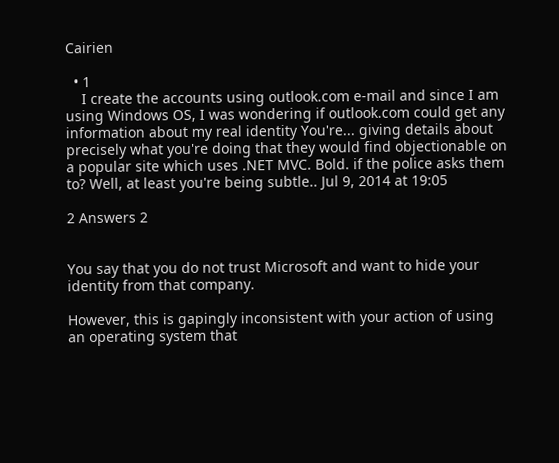Cairien

  • 1
    I create the accounts using outlook.com e-mail and since I am using Windows OS, I was wondering if outlook.com could get any information about my real identity You're... giving details about precisely what you're doing that they would find objectionable on a popular site which uses .NET MVC. Bold. if the police asks them to? Well, at least you're being subtle.. Jul 9, 2014 at 19:05

2 Answers 2


You say that you do not trust Microsoft and want to hide your identity from that company.

However, this is gapingly inconsistent with your action of using an operating system that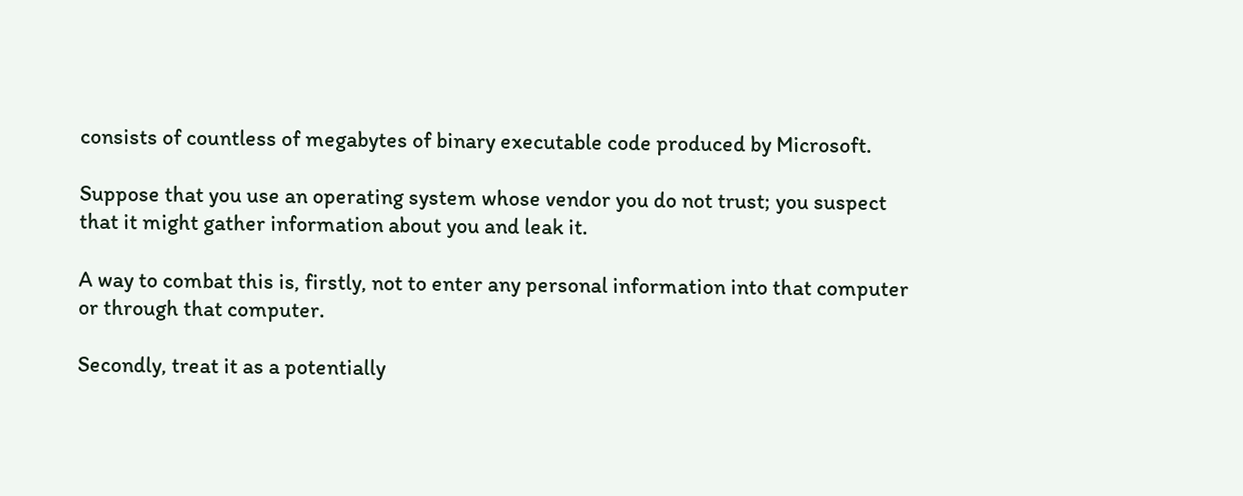consists of countless of megabytes of binary executable code produced by Microsoft.

Suppose that you use an operating system whose vendor you do not trust; you suspect that it might gather information about you and leak it.

A way to combat this is, firstly, not to enter any personal information into that computer or through that computer.

Secondly, treat it as a potentially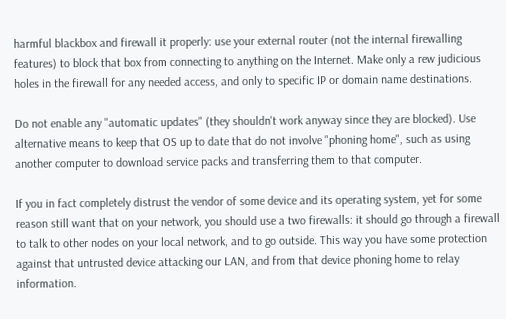harmful blackbox and firewall it properly: use your external router (not the internal firewalling features) to block that box from connecting to anything on the Internet. Make only a rew judicious holes in the firewall for any needed access, and only to specific IP or domain name destinations.

Do not enable any "automatic updates" (they shouldn't work anyway since they are blocked). Use alternative means to keep that OS up to date that do not involve "phoning home", such as using another computer to download service packs and transferring them to that computer.

If you in fact completely distrust the vendor of some device and its operating system, yet for some reason still want that on your network, you should use a two firewalls: it should go through a firewall to talk to other nodes on your local network, and to go outside. This way you have some protection against that untrusted device attacking our LAN, and from that device phoning home to relay information.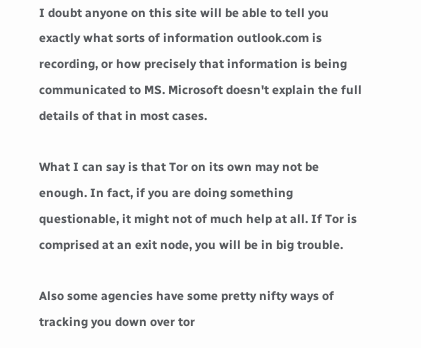I doubt anyone on this site will be able to tell you exactly what sorts of information outlook.com is recording, or how precisely that information is being communicated to MS. Microsoft doesn't explain the full details of that in most cases.

What I can say is that Tor on its own may not be enough. In fact, if you are doing something questionable, it might not of much help at all. If Tor is comprised at an exit node, you will be in big trouble.

Also some agencies have some pretty nifty ways of tracking you down over tor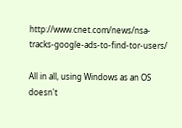http://www.cnet.com/news/nsa-tracks-google-ads-to-find-tor-users/

All in all, using Windows as an OS doesn't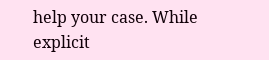help your case. While explicit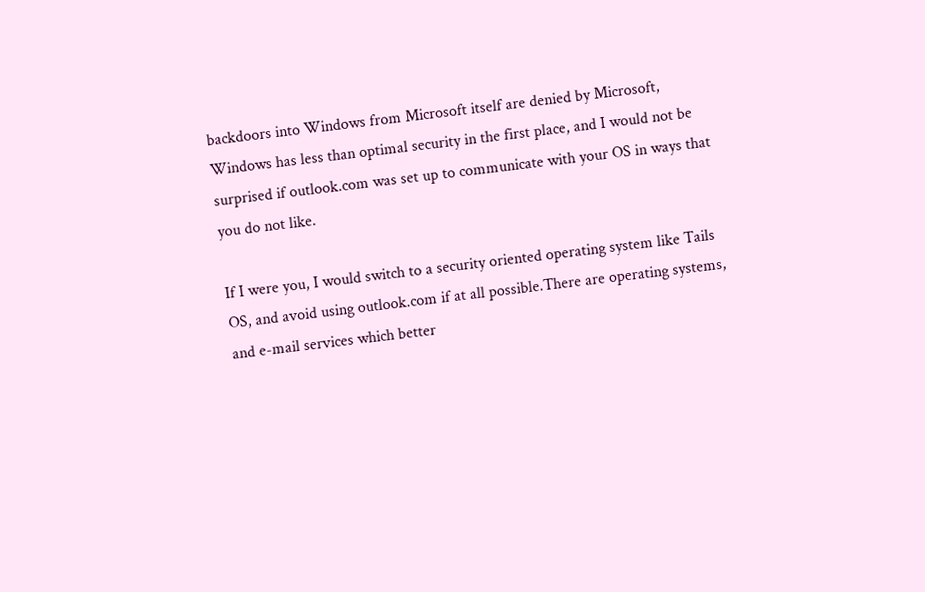backdoors into Windows from Microsoft itself are denied by Microsoft, Windows has less than optimal security in the first place, and I would not be surprised if outlook.com was set up to communicate with your OS in ways that you do not like.

If I were you, I would switch to a security oriented operating system like Tails OS, and avoid using outlook.com if at all possible.There are operating systems, and e-mail services which better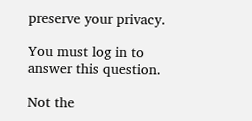preserve your privacy.

You must log in to answer this question.

Not the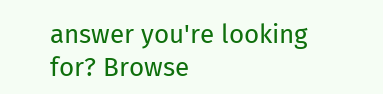answer you're looking for? Browse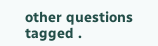other questions tagged .